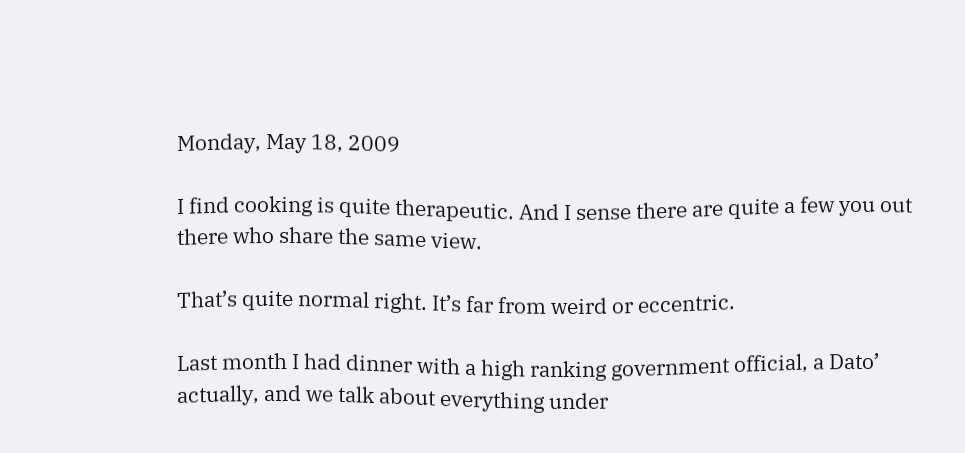Monday, May 18, 2009

I find cooking is quite therapeutic. And I sense there are quite a few you out there who share the same view.

That’s quite normal right. It’s far from weird or eccentric.

Last month I had dinner with a high ranking government official, a Dato’ actually, and we talk about everything under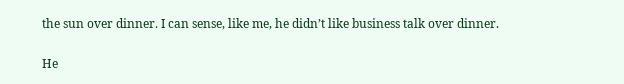the sun over dinner. I can sense, like me, he didn’t like business talk over dinner.

He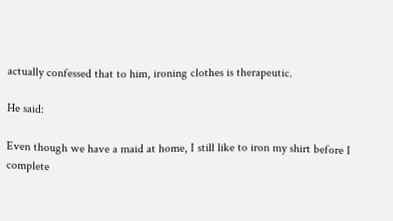actually confessed that to him, ironing clothes is therapeutic.

He said:

Even though we have a maid at home, I still like to iron my shirt before I complete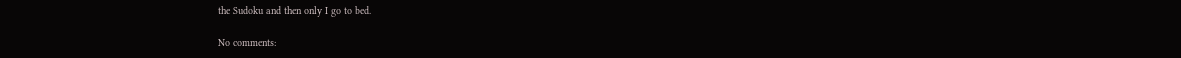the Sudoku and then only I go to bed.

No comments: